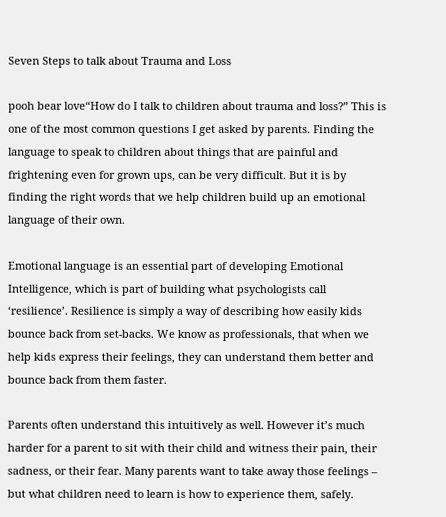Seven Steps to talk about Trauma and Loss

pooh bear love“How do I talk to children about trauma and loss?” This is one of the most common questions I get asked by parents. Finding the language to speak to children about things that are painful and frightening even for grown ups, can be very difficult. But it is by finding the right words that we help children build up an emotional language of their own.

Emotional language is an essential part of developing Emotional Intelligence, which is part of building what psychologists call ‘resilience’. Resilience is simply a way of describing how easily kids bounce back from set-backs. We know as professionals, that when we help kids express their feelings, they can understand them better and bounce back from them faster.

Parents often understand this intuitively as well. However it’s much harder for a parent to sit with their child and witness their pain, their sadness, or their fear. Many parents want to take away those feelings – but what children need to learn is how to experience them, safely.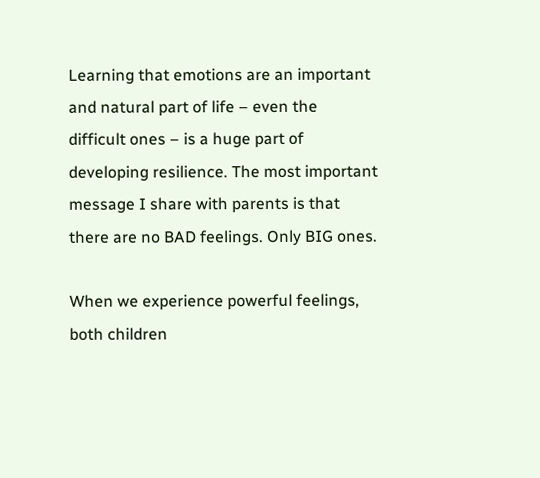Learning that emotions are an important and natural part of life – even the difficult ones – is a huge part of developing resilience. The most important message I share with parents is that there are no BAD feelings. Only BIG ones.

When we experience powerful feelings, both children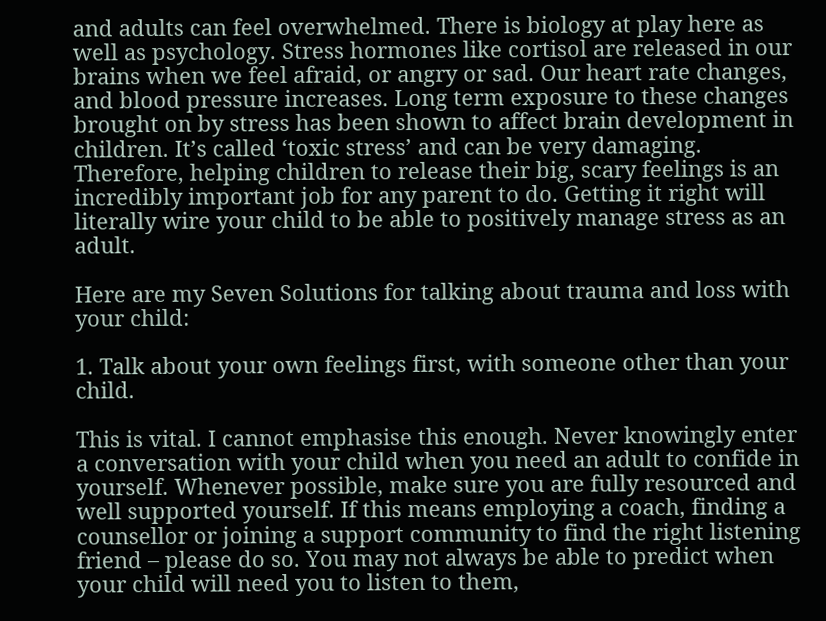and adults can feel overwhelmed. There is biology at play here as well as psychology. Stress hormones like cortisol are released in our brains when we feel afraid, or angry or sad. Our heart rate changes, and blood pressure increases. Long term exposure to these changes brought on by stress has been shown to affect brain development in children. It’s called ‘toxic stress’ and can be very damaging. Therefore, helping children to release their big, scary feelings is an incredibly important job for any parent to do. Getting it right will literally wire your child to be able to positively manage stress as an adult.

Here are my Seven Solutions for talking about trauma and loss with your child:

1. Talk about your own feelings first, with someone other than your child.

This is vital. I cannot emphasise this enough. Never knowingly enter a conversation with your child when you need an adult to confide in yourself. Whenever possible, make sure you are fully resourced and well supported yourself. If this means employing a coach, finding a counsellor or joining a support community to find the right listening friend – please do so. You may not always be able to predict when your child will need you to listen to them,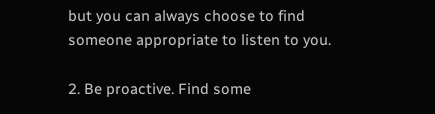but you can always choose to find someone appropriate to listen to you.

2. Be proactive. Find some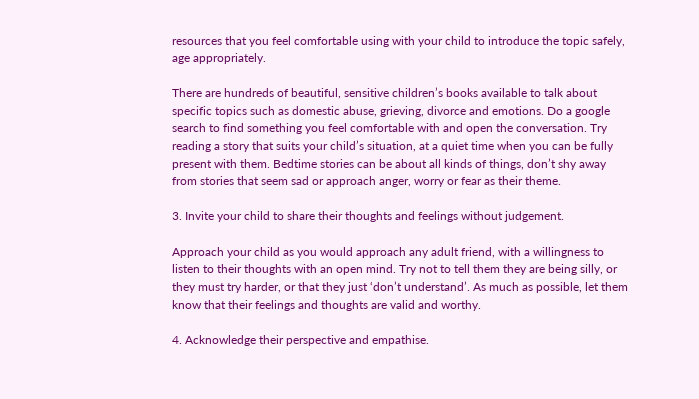resources that you feel comfortable using with your child to introduce the topic safely, age appropriately.

There are hundreds of beautiful, sensitive children’s books available to talk about specific topics such as domestic abuse, grieving, divorce and emotions. Do a google search to find something you feel comfortable with and open the conversation. Try reading a story that suits your child’s situation, at a quiet time when you can be fully present with them. Bedtime stories can be about all kinds of things, don’t shy away from stories that seem sad or approach anger, worry or fear as their theme.

3. Invite your child to share their thoughts and feelings without judgement.

Approach your child as you would approach any adult friend, with a willingness to listen to their thoughts with an open mind. Try not to tell them they are being silly, or they must try harder, or that they just ‘don’t understand’. As much as possible, let them know that their feelings and thoughts are valid and worthy.

4. Acknowledge their perspective and empathise.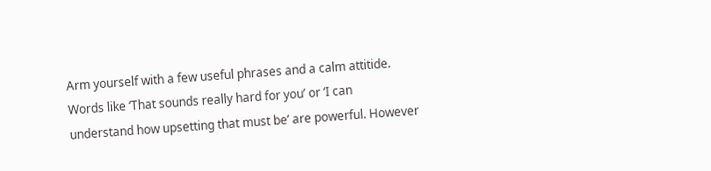Arm yourself with a few useful phrases and a calm attitide. Words like ‘That sounds really hard for you’ or ‘I can understand how upsetting that must be’ are powerful. However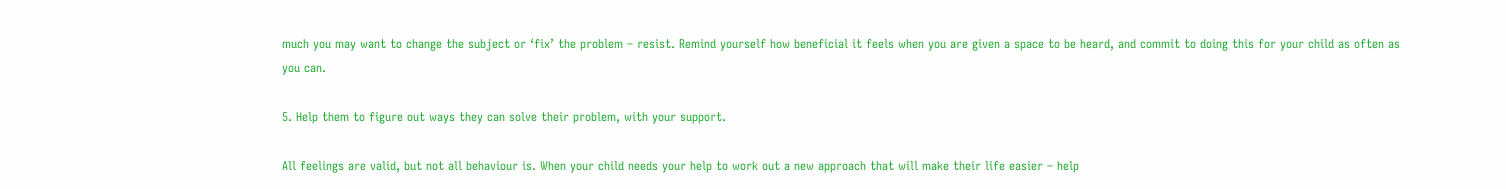much you may want to change the subject or ‘fix’ the problem – resist. Remind yourself how beneficial it feels when you are given a space to be heard, and commit to doing this for your child as often as you can.

5. Help them to figure out ways they can solve their problem, with your support.

All feelings are valid, but not all behaviour is. When your child needs your help to work out a new approach that will make their life easier – help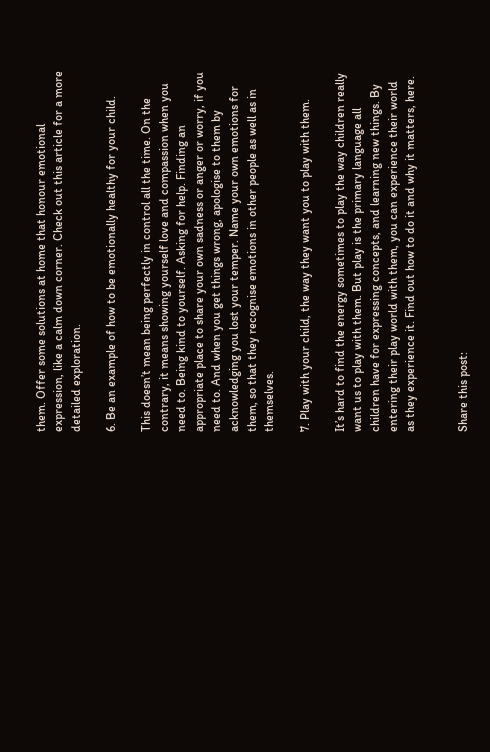them. Offer some solutions at home that honour emotional expression, like a calm down corner. Check out this article for a more detailed exploration.

6. Be an example of how to be emotionally healthy for your child.

This doesn’t mean being perfectly in control all the time. On the contrary, it means showing yourself love and compassion when you need to. Being kind to yourself. Asking for help. Finding an appropriate place to share your own sadness or anger or worry, if you need to. And when you get things wrong, apologise to them by acknowledging you lost your temper. Name your own emotions for them, so that they recognise emotions in other people as well as in themselves.

7. Play with your child, the way they want you to play with them.

It’s hard to find the energy sometimes to play the way children really want us to play with them. But play is the primary language all children have for expressing concepts, and learning new things. By entering their play world with them, you can experience their world as they experience it. Find out how to do it and why it matters, here.


Share this post: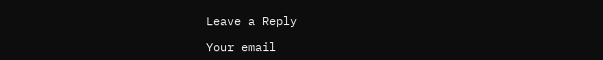Leave a Reply

Your email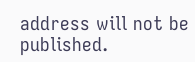address will not be published.